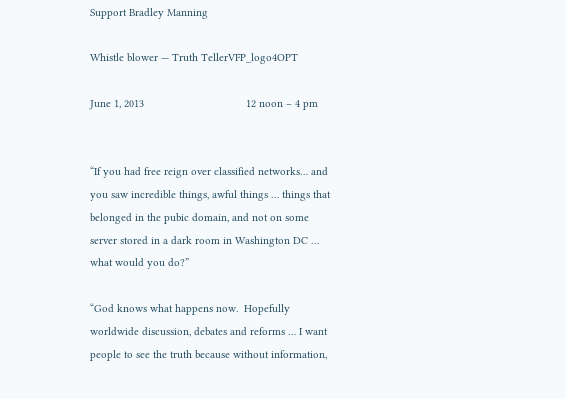Support Bradley Manning

Whistle blower — Truth TellerVFP_logo4OPT

June 1, 2013                                  12 noon – 4 pm


“If you had free reign over classified networks… and you saw incredible things, awful things … things that belonged in the pubic domain, and not on some server stored in a dark room in Washington DC … what would you do?”

“God knows what happens now.  Hopefully worldwide discussion, debates and reforms … I want people to see the truth because without information,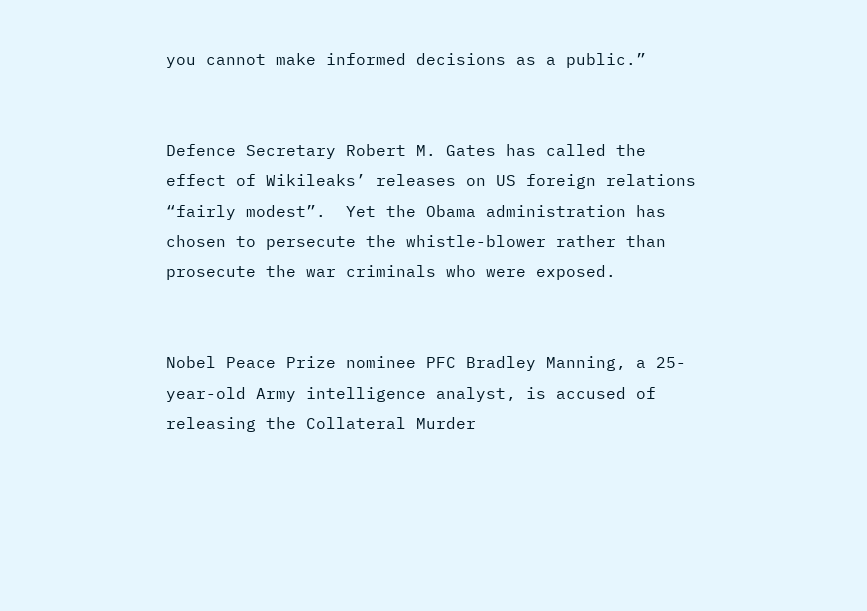you cannot make informed decisions as a public.”


Defence Secretary Robert M. Gates has called the effect of Wikileaks’ releases on US foreign relations “fairly modest”.  Yet the Obama administration has chosen to persecute the whistle-blower rather than prosecute the war criminals who were exposed.


Nobel Peace Prize nominee PFC Bradley Manning, a 25-year-old Army intelligence analyst, is accused of releasing the Collateral Murder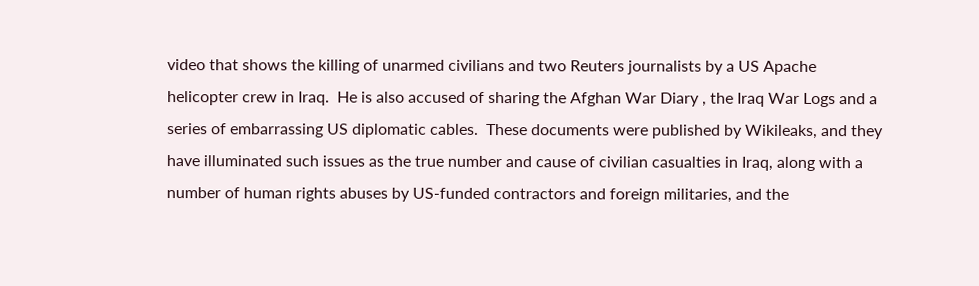video that shows the killing of unarmed civilians and two Reuters journalists by a US Apache helicopter crew in Iraq.  He is also accused of sharing the Afghan War Diary , the Iraq War Logs and a series of embarrassing US diplomatic cables.  These documents were published by Wikileaks, and they have illuminated such issues as the true number and cause of civilian casualties in Iraq, along with a number of human rights abuses by US-funded contractors and foreign militaries, and the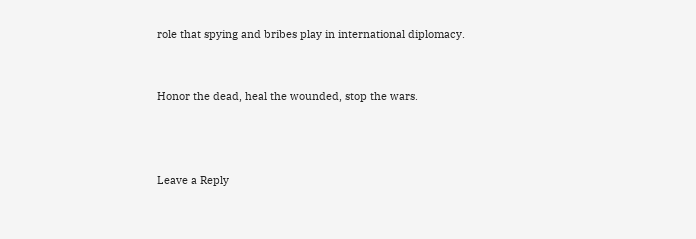role that spying and bribes play in international diplomacy.


Honor the dead, heal the wounded, stop the wars.



Leave a Reply